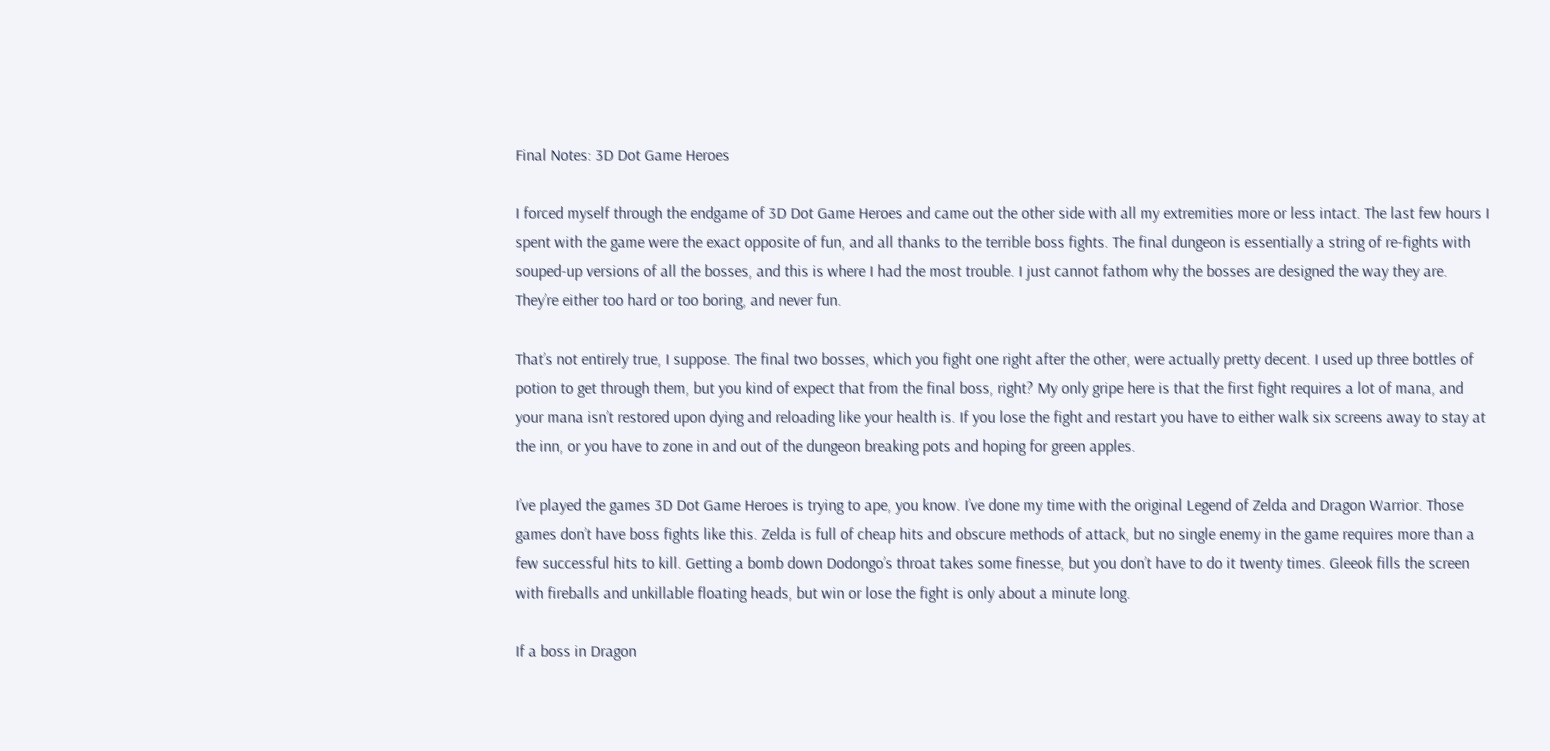Final Notes: 3D Dot Game Heroes

I forced myself through the endgame of 3D Dot Game Heroes and came out the other side with all my extremities more or less intact. The last few hours I spent with the game were the exact opposite of fun, and all thanks to the terrible boss fights. The final dungeon is essentially a string of re-fights with souped-up versions of all the bosses, and this is where I had the most trouble. I just cannot fathom why the bosses are designed the way they are. They’re either too hard or too boring, and never fun.

That’s not entirely true, I suppose. The final two bosses, which you fight one right after the other, were actually pretty decent. I used up three bottles of potion to get through them, but you kind of expect that from the final boss, right? My only gripe here is that the first fight requires a lot of mana, and your mana isn’t restored upon dying and reloading like your health is. If you lose the fight and restart you have to either walk six screens away to stay at the inn, or you have to zone in and out of the dungeon breaking pots and hoping for green apples.

I’ve played the games 3D Dot Game Heroes is trying to ape, you know. I’ve done my time with the original Legend of Zelda and Dragon Warrior. Those games don’t have boss fights like this. Zelda is full of cheap hits and obscure methods of attack, but no single enemy in the game requires more than a few successful hits to kill. Getting a bomb down Dodongo’s throat takes some finesse, but you don’t have to do it twenty times. Gleeok fills the screen with fireballs and unkillable floating heads, but win or lose the fight is only about a minute long.

If a boss in Dragon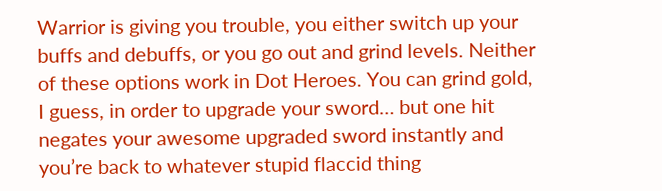Warrior is giving you trouble, you either switch up your buffs and debuffs, or you go out and grind levels. Neither of these options work in Dot Heroes. You can grind gold, I guess, in order to upgrade your sword… but one hit negates your awesome upgraded sword instantly and you’re back to whatever stupid flaccid thing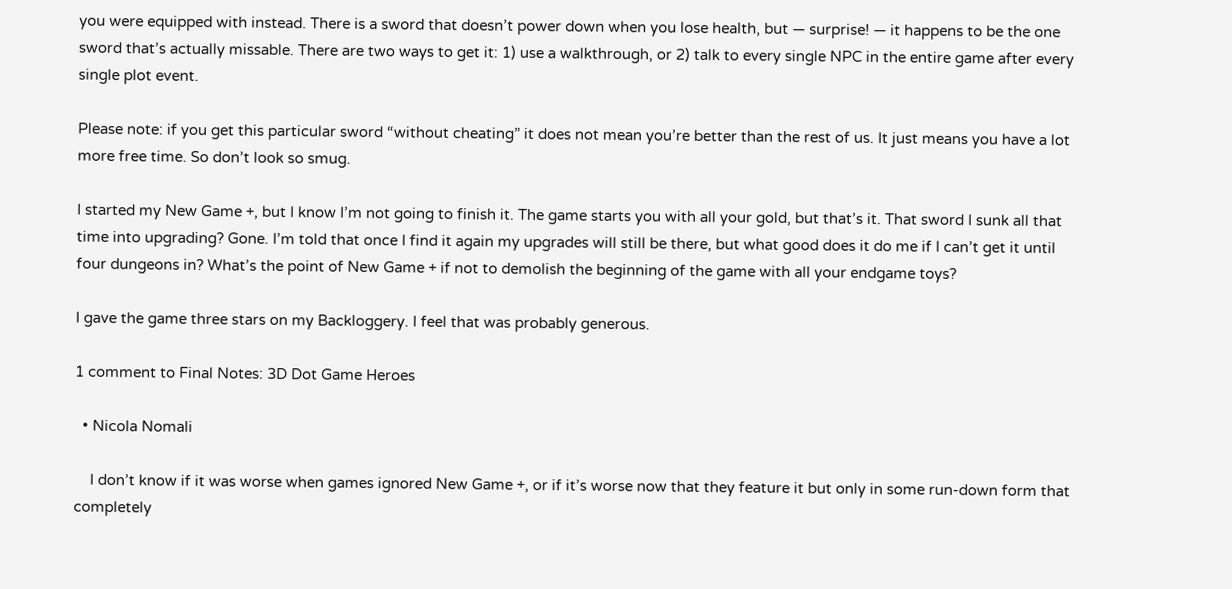you were equipped with instead. There is a sword that doesn’t power down when you lose health, but — surprise! — it happens to be the one sword that’s actually missable. There are two ways to get it: 1) use a walkthrough, or 2) talk to every single NPC in the entire game after every single plot event.

Please note: if you get this particular sword “without cheating” it does not mean you’re better than the rest of us. It just means you have a lot more free time. So don’t look so smug.

I started my New Game +, but I know I’m not going to finish it. The game starts you with all your gold, but that’s it. That sword I sunk all that time into upgrading? Gone. I’m told that once I find it again my upgrades will still be there, but what good does it do me if I can’t get it until four dungeons in? What’s the point of New Game + if not to demolish the beginning of the game with all your endgame toys?

I gave the game three stars on my Backloggery. I feel that was probably generous.

1 comment to Final Notes: 3D Dot Game Heroes

  • Nicola Nomali

    I don’t know if it was worse when games ignored New Game +, or if it’s worse now that they feature it but only in some run-down form that completely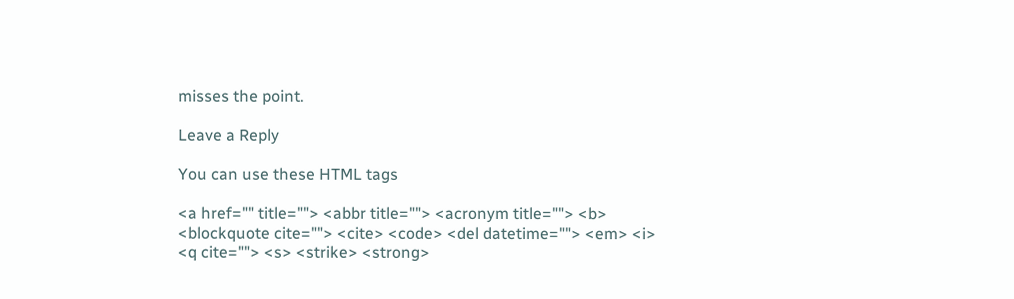misses the point.

Leave a Reply

You can use these HTML tags

<a href="" title=""> <abbr title=""> <acronym title=""> <b> <blockquote cite=""> <cite> <code> <del datetime=""> <em> <i> <q cite=""> <s> <strike> <strong>